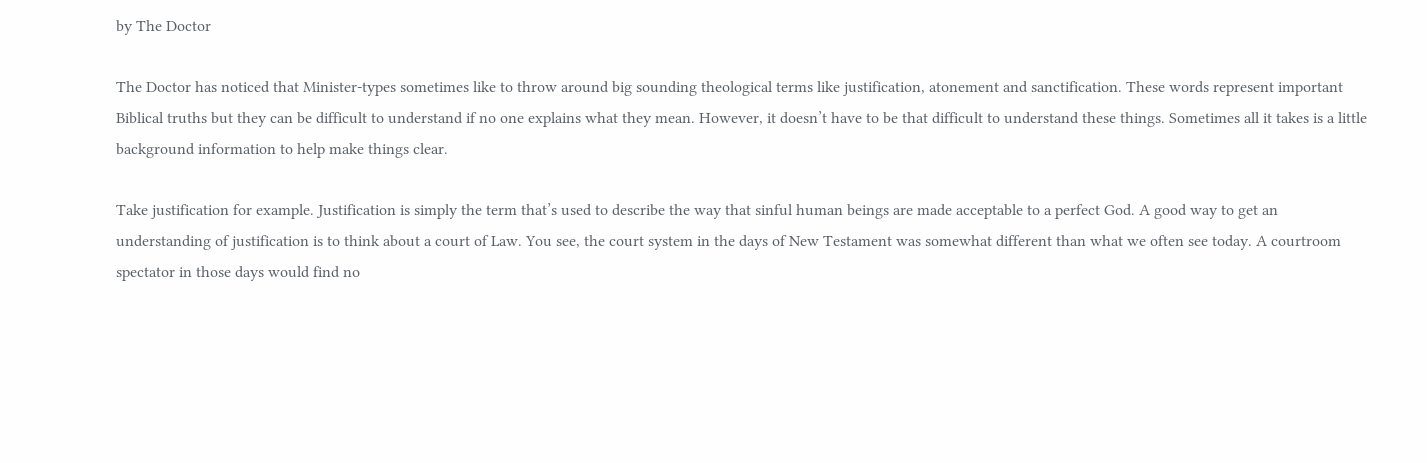by The Doctor

The Doctor has noticed that Minister-types sometimes like to throw around big sounding theological terms like justification, atonement and sanctification. These words represent important Biblical truths but they can be difficult to understand if no one explains what they mean. However, it doesn’t have to be that difficult to understand these things. Sometimes all it takes is a little background information to help make things clear.

Take justification for example. Justification is simply the term that’s used to describe the way that sinful human beings are made acceptable to a perfect God. A good way to get an understanding of justification is to think about a court of Law. You see, the court system in the days of New Testament was somewhat different than what we often see today. A courtroom spectator in those days would find no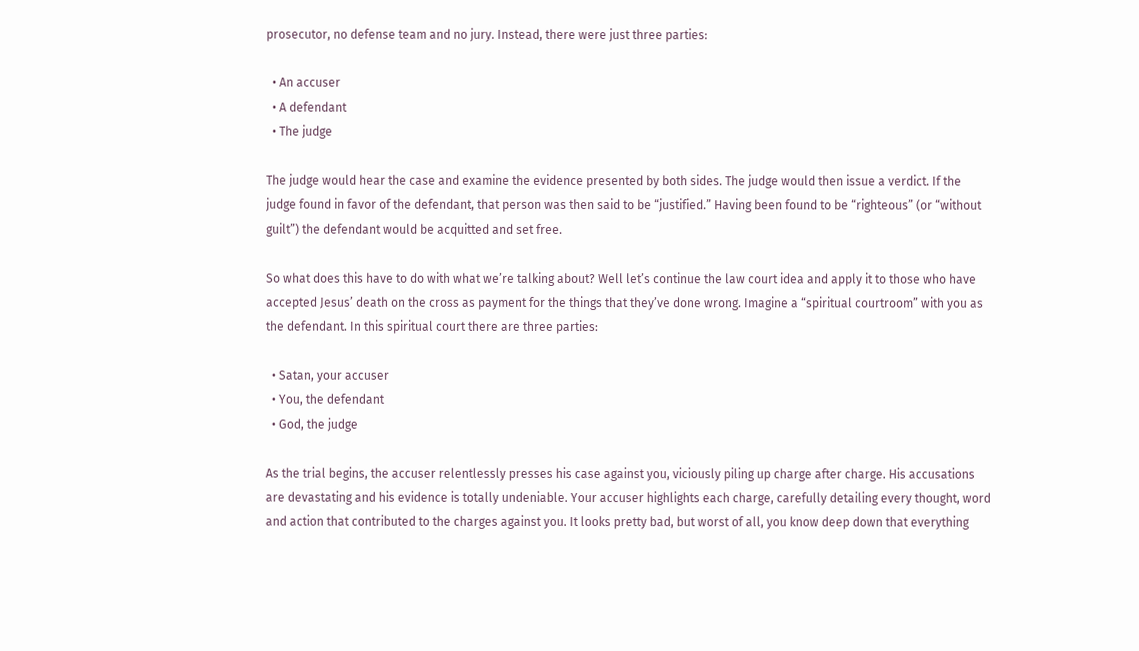prosecutor, no defense team and no jury. Instead, there were just three parties:

  • An accuser
  • A defendant
  • The judge

The judge would hear the case and examine the evidence presented by both sides. The judge would then issue a verdict. If the judge found in favor of the defendant, that person was then said to be “justified.” Having been found to be “righteous” (or “without guilt”) the defendant would be acquitted and set free.

So what does this have to do with what we’re talking about? Well let’s continue the law court idea and apply it to those who have accepted Jesus’ death on the cross as payment for the things that they’ve done wrong. Imagine a “spiritual courtroom” with you as the defendant. In this spiritual court there are three parties:

  • Satan, your accuser
  • You, the defendant
  • God, the judge

As the trial begins, the accuser relentlessly presses his case against you, viciously piling up charge after charge. His accusations are devastating and his evidence is totally undeniable. Your accuser highlights each charge, carefully detailing every thought, word and action that contributed to the charges against you. It looks pretty bad, but worst of all, you know deep down that everything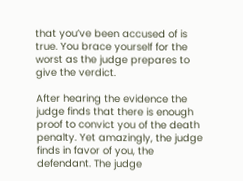that you’ve been accused of is true. You brace yourself for the worst as the judge prepares to give the verdict.

After hearing the evidence the judge finds that there is enough proof to convict you of the death penalty. Yet amazingly, the judge finds in favor of you, the defendant. The judge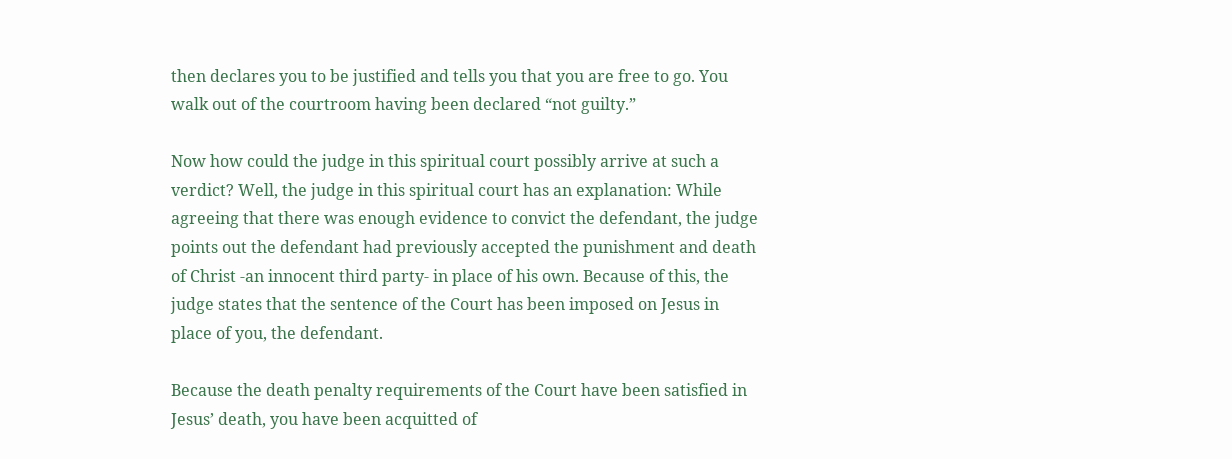then declares you to be justified and tells you that you are free to go. You walk out of the courtroom having been declared “not guilty.”

Now how could the judge in this spiritual court possibly arrive at such a verdict? Well, the judge in this spiritual court has an explanation: While agreeing that there was enough evidence to convict the defendant, the judge points out the defendant had previously accepted the punishment and death of Christ -an innocent third party- in place of his own. Because of this, the judge states that the sentence of the Court has been imposed on Jesus in place of you, the defendant.

Because the death penalty requirements of the Court have been satisfied in Jesus’ death, you have been acquitted of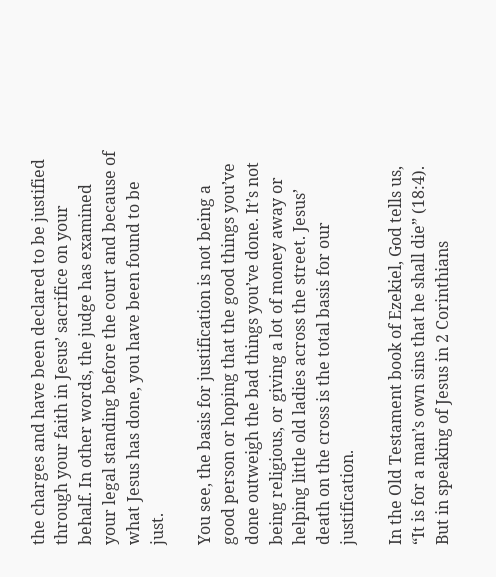the charges and have been declared to be justified through your faith in Jesus’ sacrifice on your behalf. In other words, the judge has examined your legal standing before the court and because of what Jesus has done, you have been found to be just.

You see, the basis for justification is not being a good person or hoping that the good things you’ve done outweigh the bad things you’ve done. It’s not being religious, or giving a lot of money away or helping little old ladies across the street. Jesus’ death on the cross is the total basis for our justification.

In the Old Testament book of Ezekiel, God tells us, “It is for a man’s own sins that he shall die” (18:4). But in speaking of Jesus in 2 Corinthians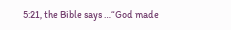5:21, the Bible says …“God made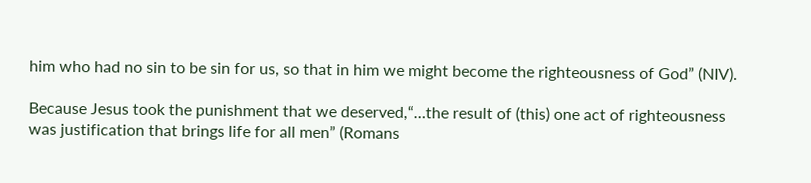him who had no sin to be sin for us, so that in him we might become the righteousness of God” (NIV).

Because Jesus took the punishment that we deserved,“…the result of (this) one act of righteousness was justification that brings life for all men” (Romans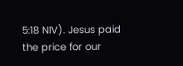5:18 NIV). Jesus paid the price for our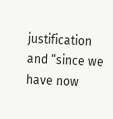justification and “since we have now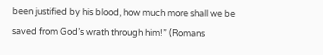been justified by his blood, how much more shall we be saved from God’s wrath through him!” (Romans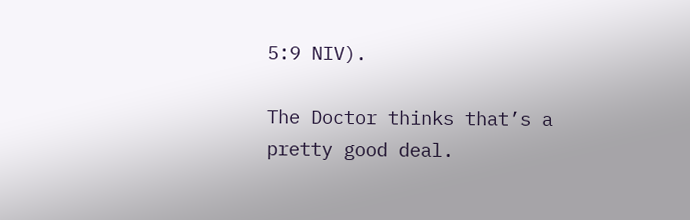5:9 NIV).

The Doctor thinks that’s a pretty good deal.